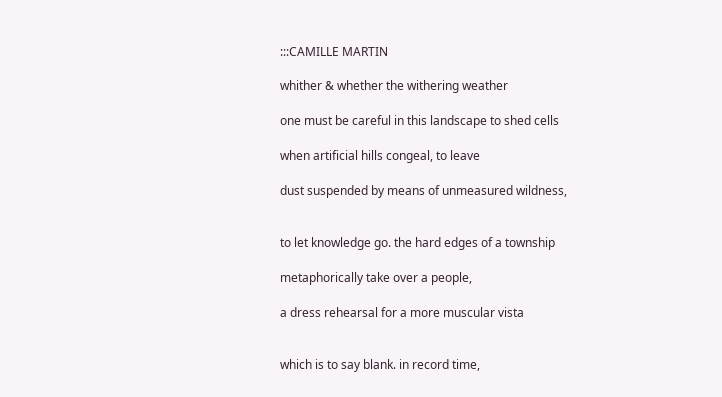:::CAMILLE MARTIN

whither & whether the withering weather

one must be careful in this landscape to shed cells

when artificial hills congeal, to leave

dust suspended by means of unmeasured wildness,


to let knowledge go. the hard edges of a township

metaphorically take over a people,

a dress rehearsal for a more muscular vista


which is to say blank. in record time,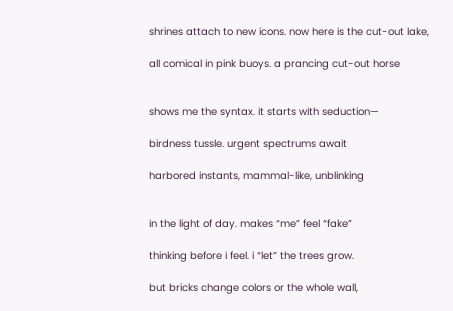shrines attach to new icons. now here is the cut-out lake,

all comical in pink buoys. a prancing cut-out horse


shows me the syntax. it starts with seduction—

birdness tussle. urgent spectrums await

harbored instants, mammal-like, unblinking


in the light of day. makes “me” feel “fake”

thinking before i feel. i “let” the trees grow.

but bricks change colors or the whole wall,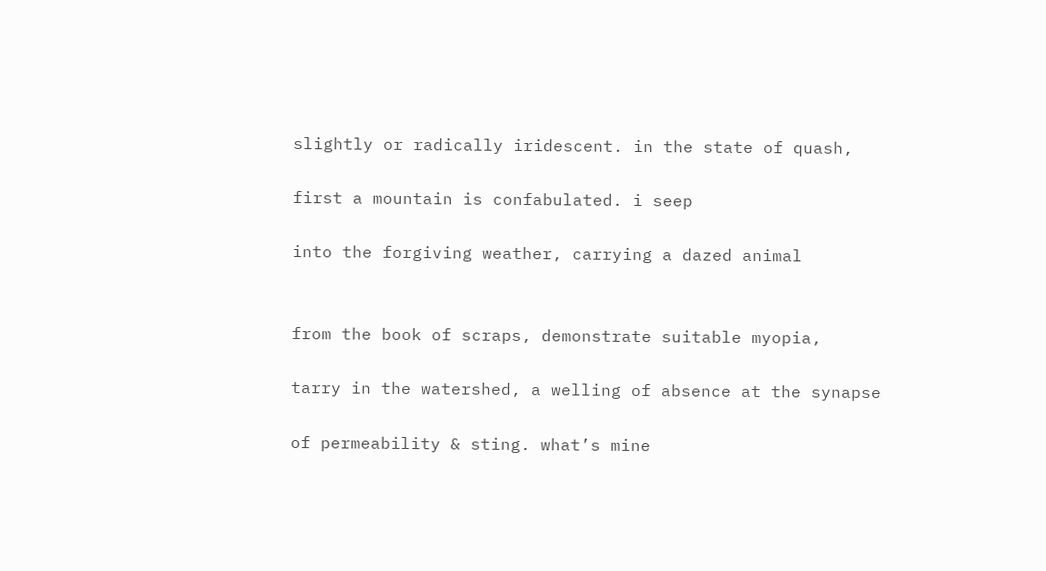slightly or radically iridescent. in the state of quash,

first a mountain is confabulated. i seep

into the forgiving weather, carrying a dazed animal


from the book of scraps, demonstrate suitable myopia,

tarry in the watershed, a welling of absence at the synapse

of permeability & sting. what’s mine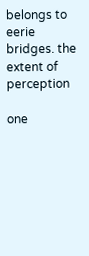belongs to eerie bridges. the extent of perception

one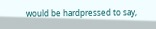would be hardpressed to say,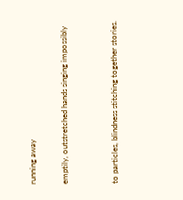running away

emptily, outstretched hands singing impossibly


to particles, blindness stitching together stories.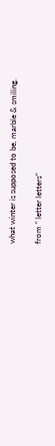what winter is supposed to be, marble & smiling.

from “ letter letters”